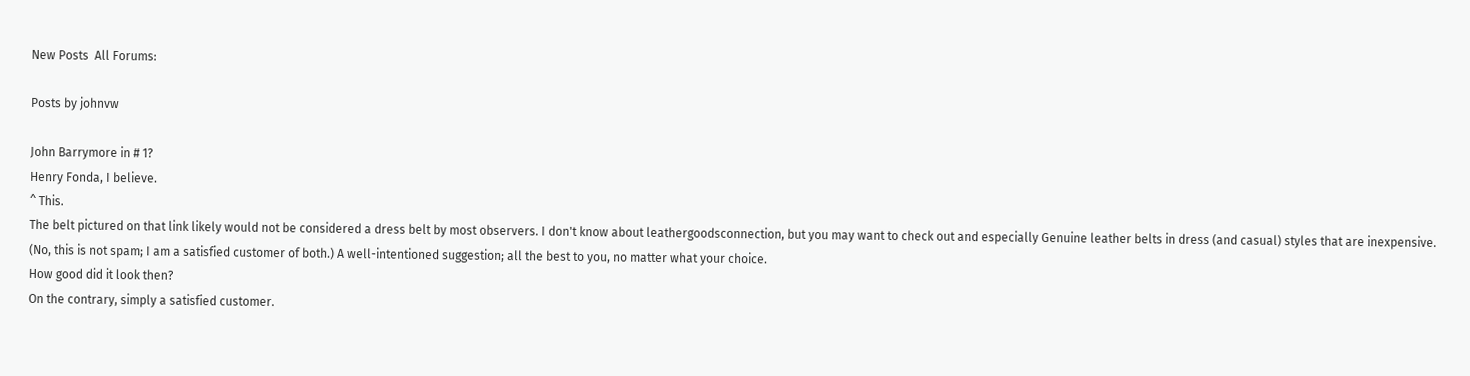New Posts  All Forums:

Posts by johnvw

John Barrymore in # 1?
Henry Fonda, I believe.
^ This.
The belt pictured on that link likely would not be considered a dress belt by most observers. I don't know about leathergoodsconnection, but you may want to check out and especially Genuine leather belts in dress (and casual) styles that are inexpensive. (No, this is not spam; I am a satisfied customer of both.) A well-intentioned suggestion; all the best to you, no matter what your choice.
How good did it look then?
On the contrary, simply a satisfied customer.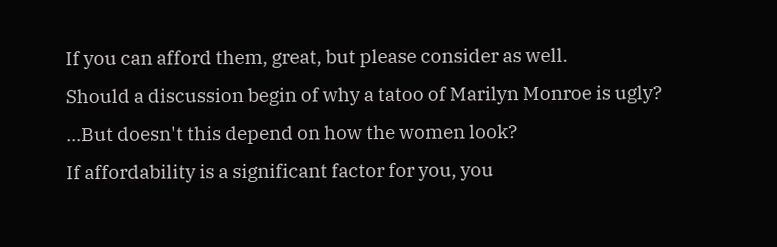If you can afford them, great, but please consider as well.
Should a discussion begin of why a tatoo of Marilyn Monroe is ugly?
...But doesn't this depend on how the women look?
If affordability is a significant factor for you, you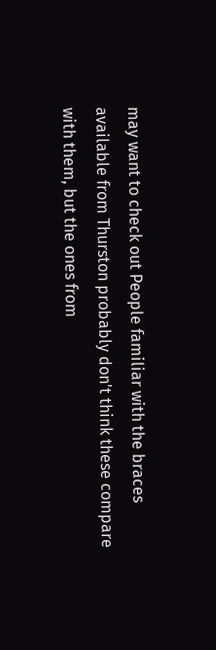may want to check out People familiar with the braces available from Thurston probably don't think these compare with them, but the ones from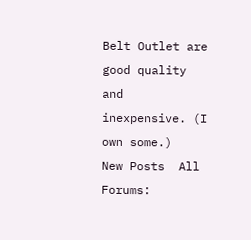Belt Outlet are good quality and inexpensive. (I own some.)
New Posts  All Forums: